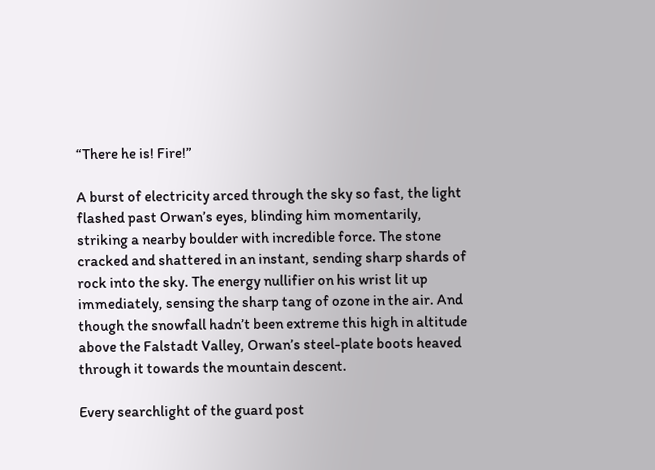“There he is! Fire!”

A burst of electricity arced through the sky so fast, the light flashed past Orwan’s eyes, blinding him momentarily, striking a nearby boulder with incredible force. The stone cracked and shattered in an instant, sending sharp shards of rock into the sky. The energy nullifier on his wrist lit up immediately, sensing the sharp tang of ozone in the air. And though the snowfall hadn’t been extreme this high in altitude above the Falstadt Valley, Orwan’s steel-plate boots heaved through it towards the mountain descent.

Every searchlight of the guard post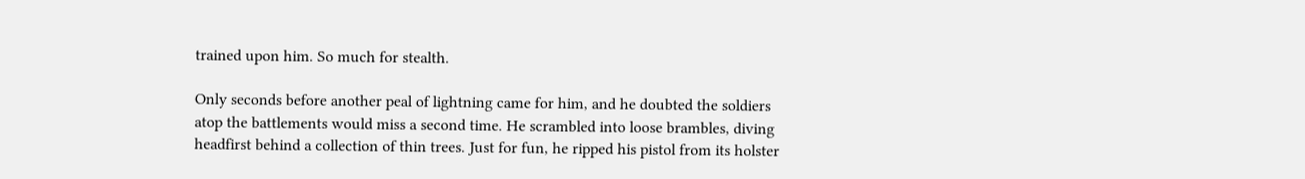trained upon him. So much for stealth.

Only seconds before another peal of lightning came for him, and he doubted the soldiers atop the battlements would miss a second time. He scrambled into loose brambles, diving headfirst behind a collection of thin trees. Just for fun, he ripped his pistol from its holster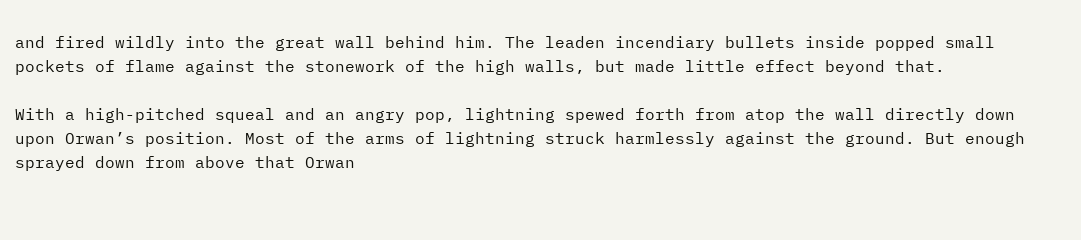and fired wildly into the great wall behind him. The leaden incendiary bullets inside popped small pockets of flame against the stonework of the high walls, but made little effect beyond that.

With a high-pitched squeal and an angry pop, lightning spewed forth from atop the wall directly down upon Orwan’s position. Most of the arms of lightning struck harmlessly against the ground. But enough sprayed down from above that Orwan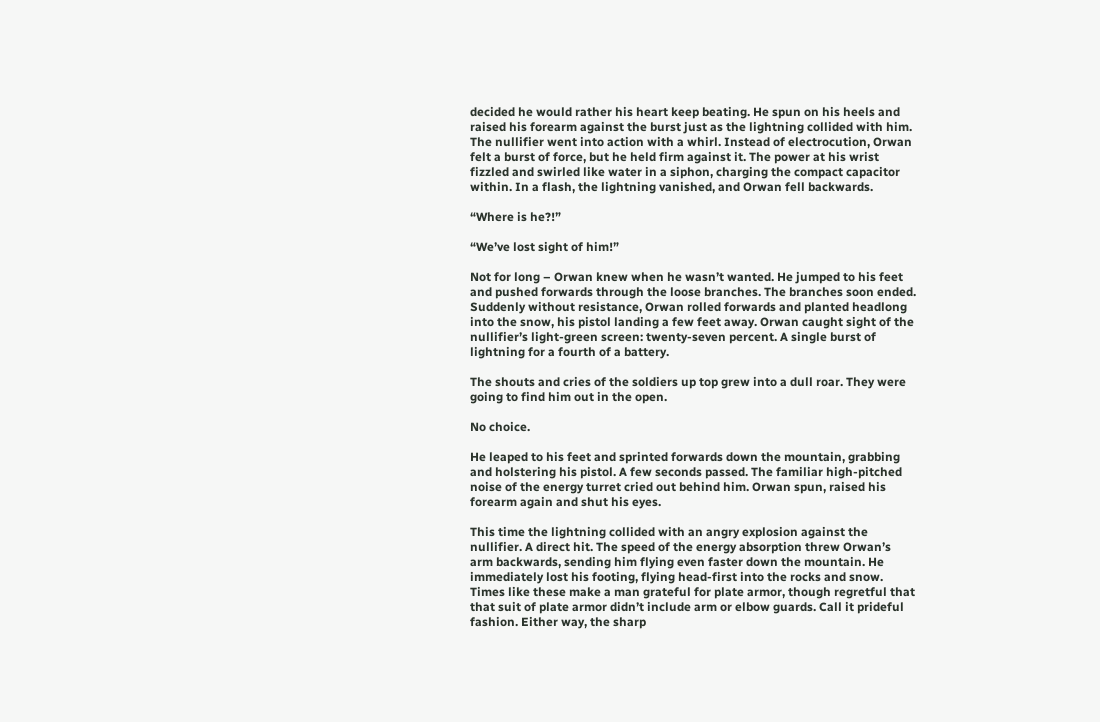decided he would rather his heart keep beating. He spun on his heels and raised his forearm against the burst just as the lightning collided with him. The nullifier went into action with a whirl. Instead of electrocution, Orwan felt a burst of force, but he held firm against it. The power at his wrist fizzled and swirled like water in a siphon, charging the compact capacitor within. In a flash, the lightning vanished, and Orwan fell backwards.

“Where is he?!”

“We’ve lost sight of him!”

Not for long – Orwan knew when he wasn’t wanted. He jumped to his feet and pushed forwards through the loose branches. The branches soon ended. Suddenly without resistance, Orwan rolled forwards and planted headlong into the snow, his pistol landing a few feet away. Orwan caught sight of the nullifier’s light-green screen: twenty-seven percent. A single burst of lightning for a fourth of a battery.

The shouts and cries of the soldiers up top grew into a dull roar. They were going to find him out in the open.

No choice.

He leaped to his feet and sprinted forwards down the mountain, grabbing and holstering his pistol. A few seconds passed. The familiar high-pitched noise of the energy turret cried out behind him. Orwan spun, raised his forearm again and shut his eyes.

This time the lightning collided with an angry explosion against the nullifier. A direct hit. The speed of the energy absorption threw Orwan’s arm backwards, sending him flying even faster down the mountain. He immediately lost his footing, flying head-first into the rocks and snow. Times like these make a man grateful for plate armor, though regretful that that suit of plate armor didn’t include arm or elbow guards. Call it prideful fashion. Either way, the sharp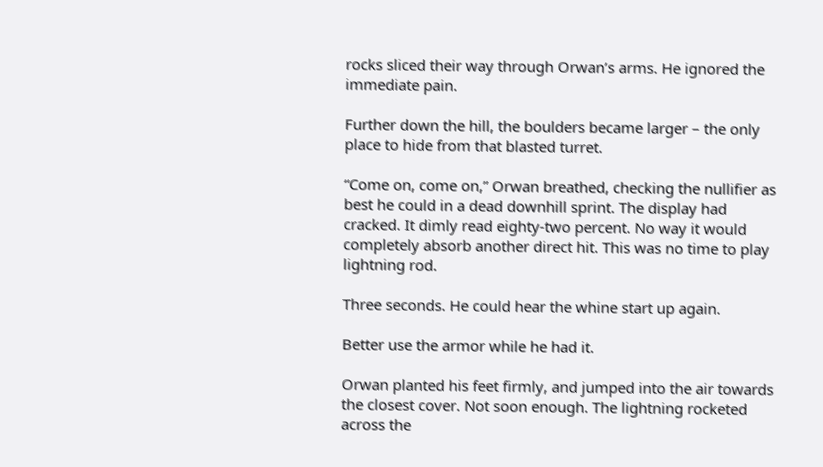rocks sliced their way through Orwan’s arms. He ignored the immediate pain.

Further down the hill, the boulders became larger – the only place to hide from that blasted turret.

“Come on, come on,” Orwan breathed, checking the nullifier as best he could in a dead downhill sprint. The display had cracked. It dimly read eighty-two percent. No way it would completely absorb another direct hit. This was no time to play lightning rod.

Three seconds. He could hear the whine start up again.

Better use the armor while he had it.

Orwan planted his feet firmly, and jumped into the air towards the closest cover. Not soon enough. The lightning rocketed across the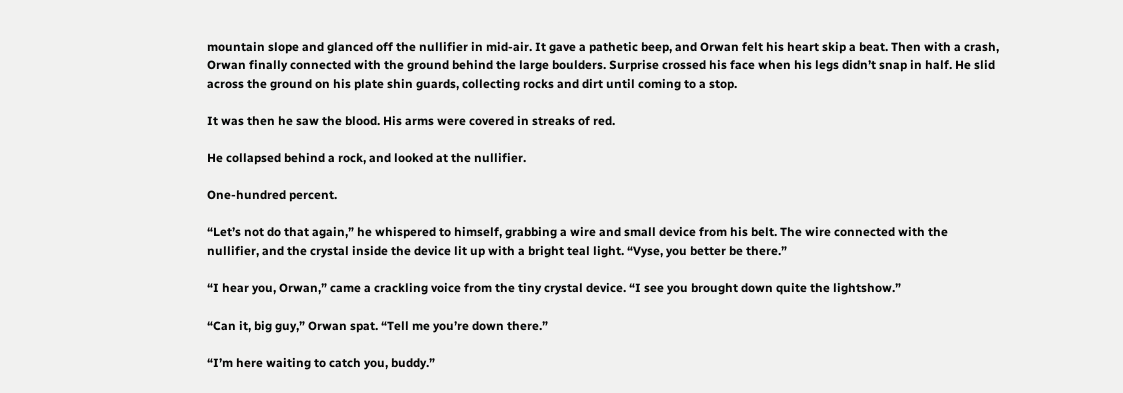mountain slope and glanced off the nullifier in mid-air. It gave a pathetic beep, and Orwan felt his heart skip a beat. Then with a crash, Orwan finally connected with the ground behind the large boulders. Surprise crossed his face when his legs didn’t snap in half. He slid across the ground on his plate shin guards, collecting rocks and dirt until coming to a stop.

It was then he saw the blood. His arms were covered in streaks of red.

He collapsed behind a rock, and looked at the nullifier.

One-hundred percent.

“Let’s not do that again,” he whispered to himself, grabbing a wire and small device from his belt. The wire connected with the nullifier, and the crystal inside the device lit up with a bright teal light. “Vyse, you better be there.”

“I hear you, Orwan,” came a crackling voice from the tiny crystal device. “I see you brought down quite the lightshow.”

“Can it, big guy,” Orwan spat. “Tell me you’re down there.”

“I’m here waiting to catch you, buddy.”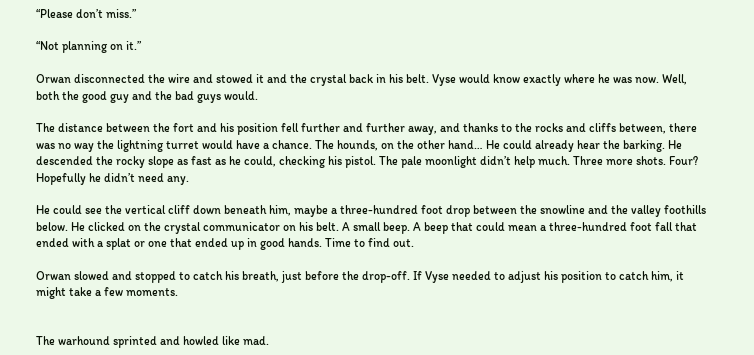“Please don’t miss.”

“Not planning on it.”

Orwan disconnected the wire and stowed it and the crystal back in his belt. Vyse would know exactly where he was now. Well, both the good guy and the bad guys would.

The distance between the fort and his position fell further and further away, and thanks to the rocks and cliffs between, there was no way the lightning turret would have a chance. The hounds, on the other hand… He could already hear the barking. He descended the rocky slope as fast as he could, checking his pistol. The pale moonlight didn’t help much. Three more shots. Four? Hopefully he didn’t need any.

He could see the vertical cliff down beneath him, maybe a three-hundred foot drop between the snowline and the valley foothills below. He clicked on the crystal communicator on his belt. A small beep. A beep that could mean a three-hundred foot fall that ended with a splat or one that ended up in good hands. Time to find out.

Orwan slowed and stopped to catch his breath, just before the drop-off. If Vyse needed to adjust his position to catch him, it might take a few moments.


The warhound sprinted and howled like mad.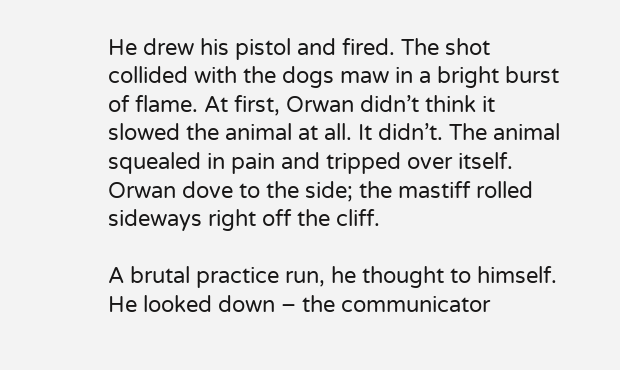He drew his pistol and fired. The shot collided with the dogs maw in a bright burst of flame. At first, Orwan didn’t think it slowed the animal at all. It didn’t. The animal squealed in pain and tripped over itself. Orwan dove to the side; the mastiff rolled sideways right off the cliff.

A brutal practice run, he thought to himself. He looked down – the communicator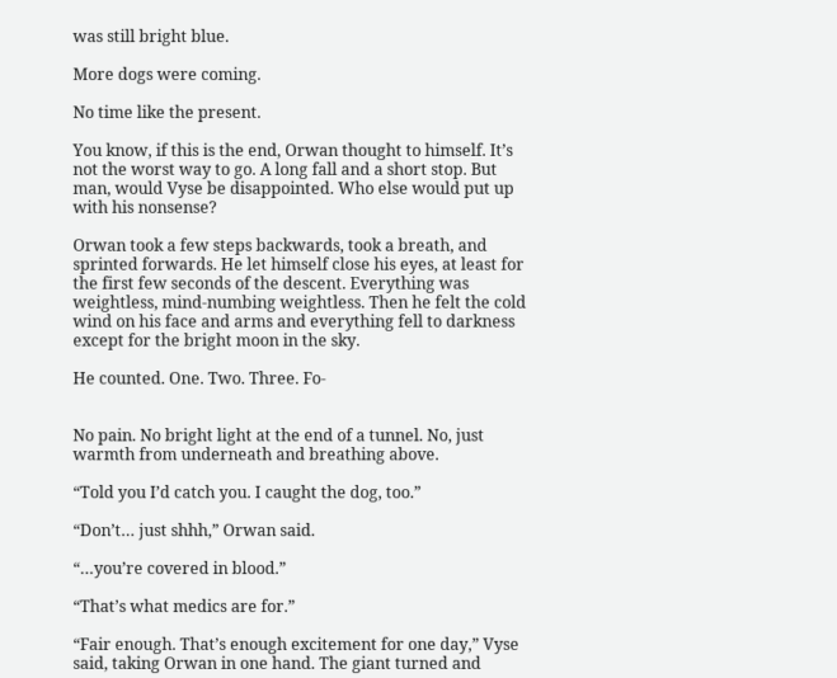was still bright blue.

More dogs were coming.

No time like the present.

You know, if this is the end, Orwan thought to himself. It’s not the worst way to go. A long fall and a short stop. But man, would Vyse be disappointed. Who else would put up with his nonsense?

Orwan took a few steps backwards, took a breath, and sprinted forwards. He let himself close his eyes, at least for the first few seconds of the descent. Everything was weightless, mind-numbing weightless. Then he felt the cold wind on his face and arms and everything fell to darkness except for the bright moon in the sky.

He counted. One. Two. Three. Fo-


No pain. No bright light at the end of a tunnel. No, just warmth from underneath and breathing above.

“Told you I’d catch you. I caught the dog, too.”

“Don’t… just shhh,” Orwan said.

“…you’re covered in blood.”

“That’s what medics are for.”

“Fair enough. That’s enough excitement for one day,” Vyse said, taking Orwan in one hand. The giant turned and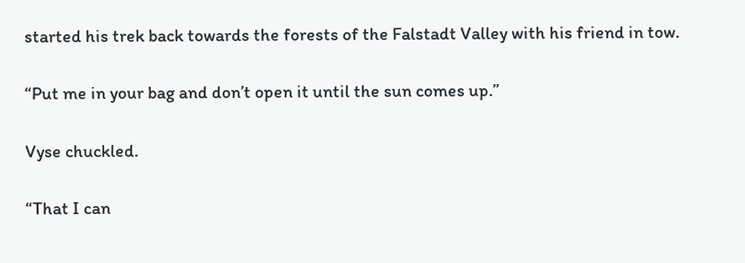started his trek back towards the forests of the Falstadt Valley with his friend in tow.

“Put me in your bag and don’t open it until the sun comes up.”

Vyse chuckled.

“That I can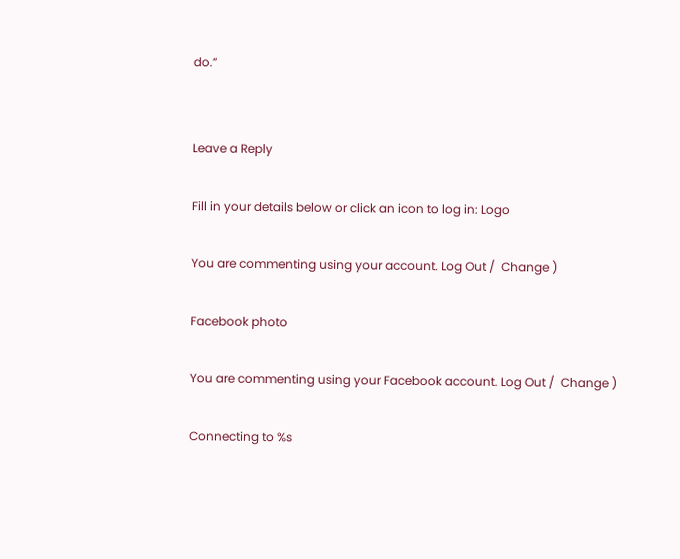do.”


Leave a Reply

Fill in your details below or click an icon to log in: Logo

You are commenting using your account. Log Out /  Change )

Facebook photo

You are commenting using your Facebook account. Log Out /  Change )

Connecting to %s